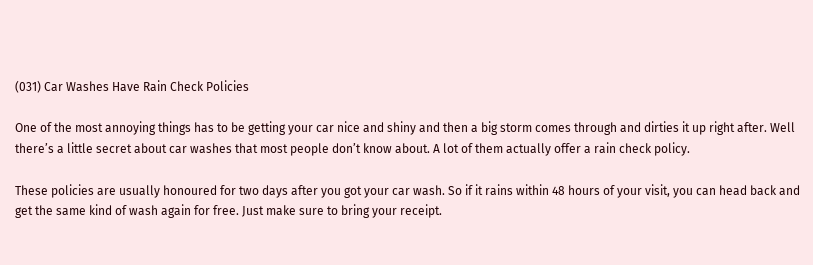(031) Car Washes Have Rain Check Policies

One of the most annoying things has to be getting your car nice and shiny and then a big storm comes through and dirties it up right after. Well there’s a little secret about car washes that most people don’t know about. A lot of them actually offer a rain check policy.

These policies are usually honoured for two days after you got your car wash. So if it rains within 48 hours of your visit, you can head back and get the same kind of wash again for free. Just make sure to bring your receipt.